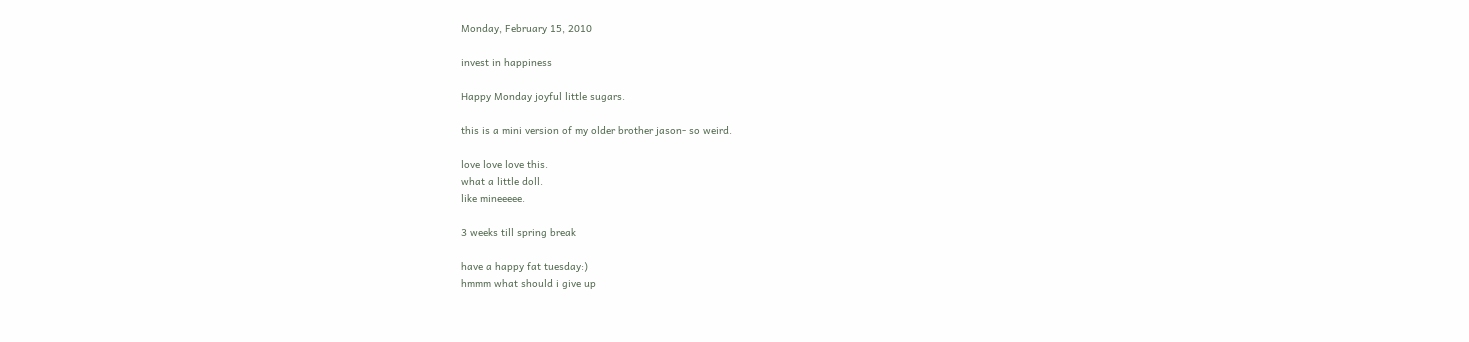Monday, February 15, 2010

invest in happiness

Happy Monday joyful little sugars.

this is a mini version of my older brother jason- so weird.

love love love this.
what a little doll.
like mineeeee.

3 weeks till spring break

have a happy fat tuesday:)
hmmm what should i give up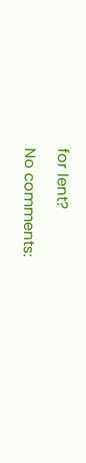for lent?

No comments: